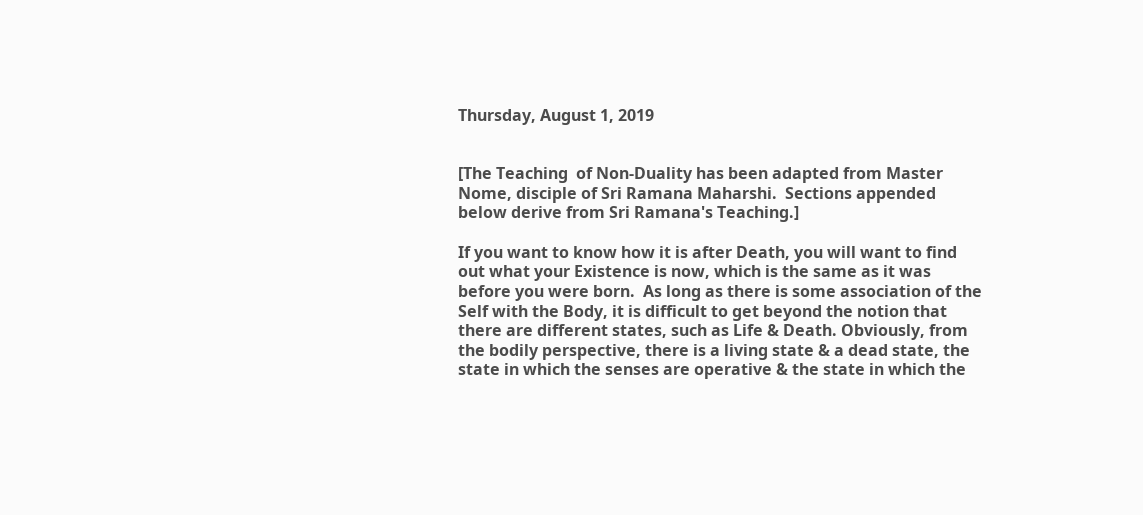Thursday, August 1, 2019


[The Teaching  of Non-Duality has been adapted from Master Nome, disciple of Sri Ramana Maharshi.  Sections appended below derive from Sri Ramana's Teaching.]

If you want to know how it is after Death, you will want to find out what your Existence is now, which is the same as it was before you were born.  As long as there is some association of the Self with the Body, it is difficult to get beyond the notion that there are different states, such as Life & Death. Obviously, from the bodily perspective, there is a living state & a dead state, the state in which the senses are operative & the state in which the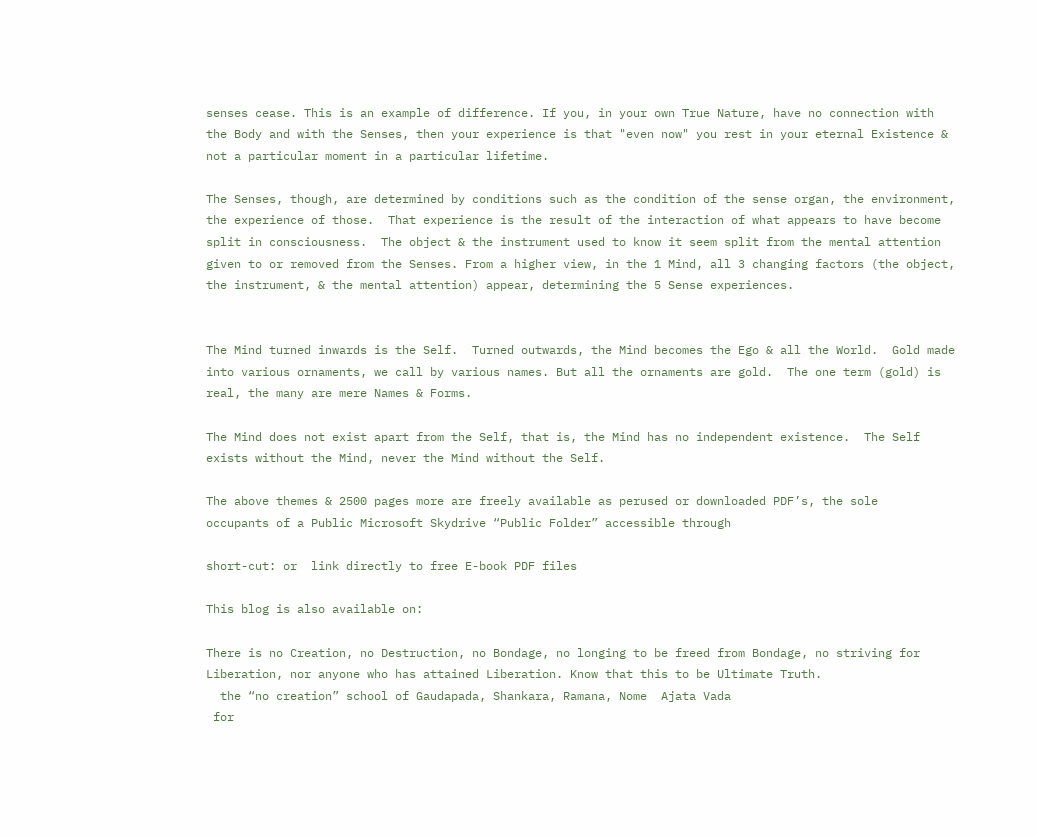senses cease. This is an example of difference. If you, in your own True Nature, have no connection with the Body and with the Senses, then your experience is that "even now" you rest in your eternal Existence & not a particular moment in a particular lifetime.

The Senses, though, are determined by conditions such as the condition of the sense organ, the environment, the experience of those.  That experience is the result of the interaction of what appears to have become split in consciousness.  The object & the instrument used to know it seem split from the mental attention given to or removed from the Senses. From a higher view, in the 1 Mind, all 3 changing factors (the object, the instrument, & the mental attention) appear, determining the 5 Sense experiences.


The Mind turned inwards is the Self.  Turned outwards, the Mind becomes the Ego & all the World.  Gold made into various ornaments, we call by various names. But all the ornaments are gold.  The one term (gold) is real, the many are mere Names & Forms.

The Mind does not exist apart from the Self, that is, the Mind has no independent existence.  The Self exists without the Mind, never the Mind without the Self.

The above themes & 2500 pages more are freely available as perused or downloaded PDF’s, the sole
occupants of a Public Microsoft Skydrive “Public Folder” accessible through

short-cut: or  link directly to free E-book PDF files

This blog is also available on:

There is no Creation, no Destruction, no Bondage, no longing to be freed from Bondage, no striving for Liberation, nor anyone who has attained Liberation. Know that this to be Ultimate Truth.
  the “no creation” school of Gaudapada, Shankara, Ramana, Nome  Ajata Vada
 for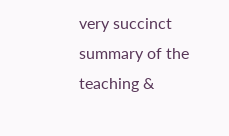very succinct summary of the teaching &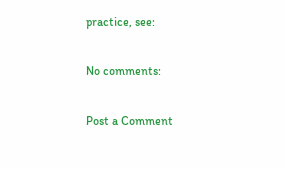practice, see:

No comments:

Post a Comment